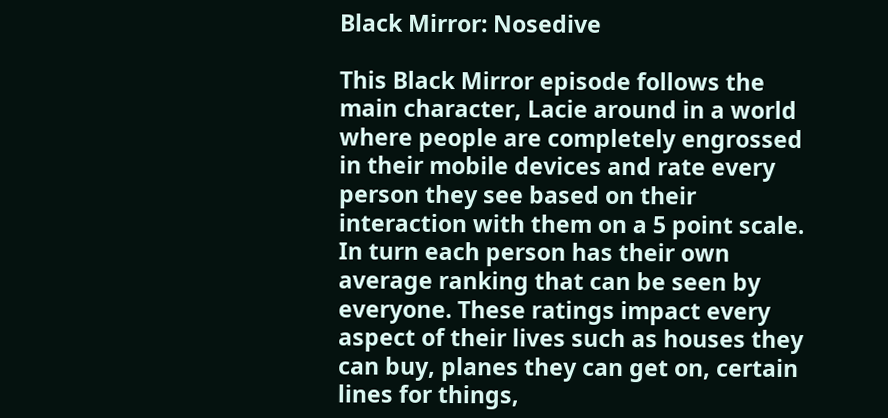Black Mirror: Nosedive

This Black Mirror episode follows the main character, Lacie around in a world where people are completely engrossed in their mobile devices and rate every person they see based on their interaction with them on a 5 point scale. In turn each person has their own average ranking that can be seen by everyone. These ratings impact every aspect of their lives such as houses they can buy, planes they can get on, certain lines for things,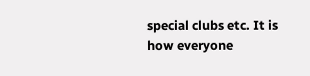special clubs etc. It is how everyone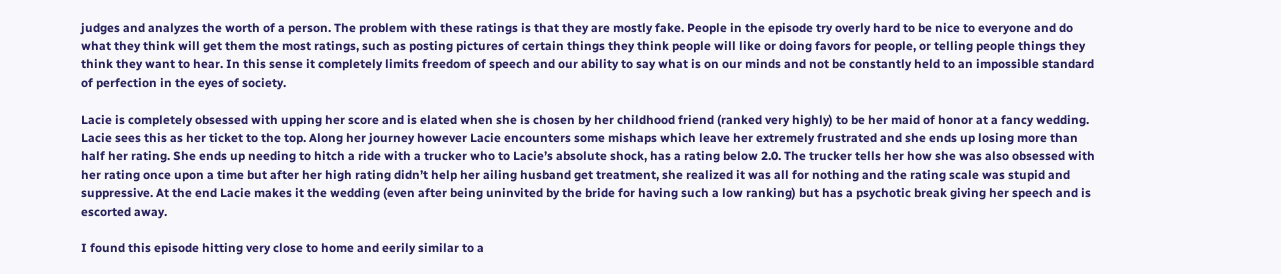judges and analyzes the worth of a person. The problem with these ratings is that they are mostly fake. People in the episode try overly hard to be nice to everyone and do what they think will get them the most ratings, such as posting pictures of certain things they think people will like or doing favors for people, or telling people things they think they want to hear. In this sense it completely limits freedom of speech and our ability to say what is on our minds and not be constantly held to an impossible standard of perfection in the eyes of society.

Lacie is completely obsessed with upping her score and is elated when she is chosen by her childhood friend (ranked very highly) to be her maid of honor at a fancy wedding. Lacie sees this as her ticket to the top. Along her journey however Lacie encounters some mishaps which leave her extremely frustrated and she ends up losing more than half her rating. She ends up needing to hitch a ride with a trucker who to Lacie’s absolute shock, has a rating below 2.0. The trucker tells her how she was also obsessed with her rating once upon a time but after her high rating didn’t help her ailing husband get treatment, she realized it was all for nothing and the rating scale was stupid and suppressive. At the end Lacie makes it the wedding (even after being uninvited by the bride for having such a low ranking) but has a psychotic break giving her speech and is escorted away.

I found this episode hitting very close to home and eerily similar to a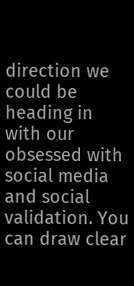direction we could be heading in with our obsessed with social media and social validation. You can draw clear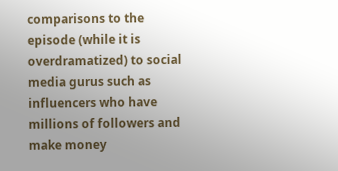comparisons to the episode (while it is overdramatized) to social media gurus such as influencers who have millions of followers and make money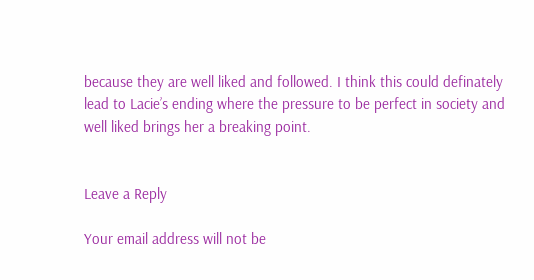because they are well liked and followed. I think this could definately lead to Lacie’s ending where the pressure to be perfect in society and well liked brings her a breaking point.


Leave a Reply

Your email address will not be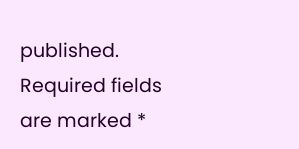published. Required fields are marked *